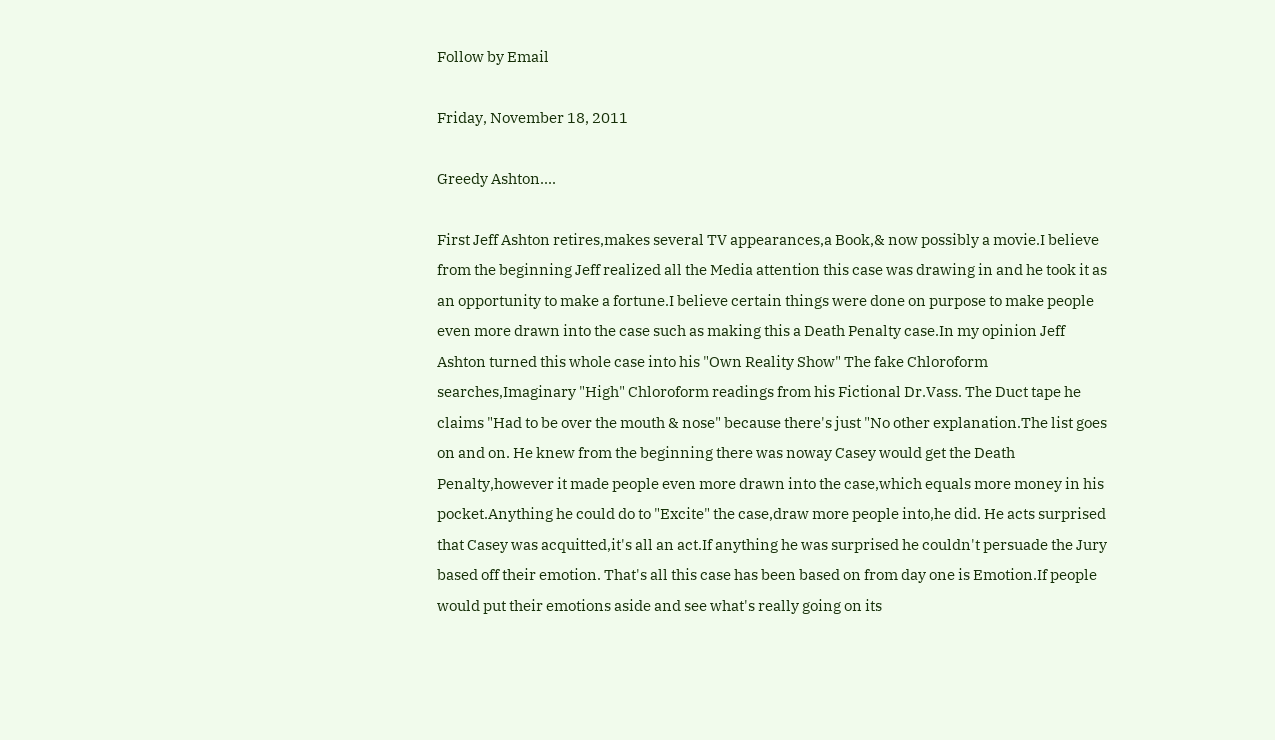Follow by Email

Friday, November 18, 2011

Greedy Ashton....

First Jeff Ashton retires,makes several TV appearances,a Book,& now possibly a movie.I believe from the beginning Jeff realized all the Media attention this case was drawing in and he took it as an opportunity to make a fortune.I believe certain things were done on purpose to make people even more drawn into the case such as making this a Death Penalty case.In my opinion Jeff Ashton turned this whole case into his "Own Reality Show" The fake Chloroform searches,Imaginary "High" Chloroform readings from his Fictional Dr.Vass. The Duct tape he claims "Had to be over the mouth & nose" because there's just "No other explanation.The list goes on and on. He knew from the beginning there was noway Casey would get the Death Penalty,however it made people even more drawn into the case,which equals more money in his pocket.Anything he could do to "Excite" the case,draw more people into,he did. He acts surprised that Casey was acquitted,it's all an act.If anything he was surprised he couldn't persuade the Jury based off their emotion. That's all this case has been based on from day one is Emotion.If people would put their emotions aside and see what's really going on its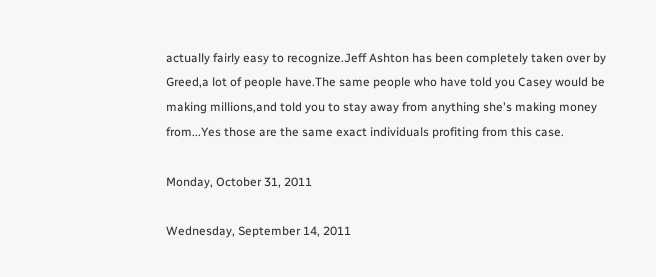actually fairly easy to recognize.Jeff Ashton has been completely taken over by Greed,a lot of people have.The same people who have told you Casey would be making millions,and told you to stay away from anything she's making money from...Yes those are the same exact individuals profiting from this case.

Monday, October 31, 2011

Wednesday, September 14, 2011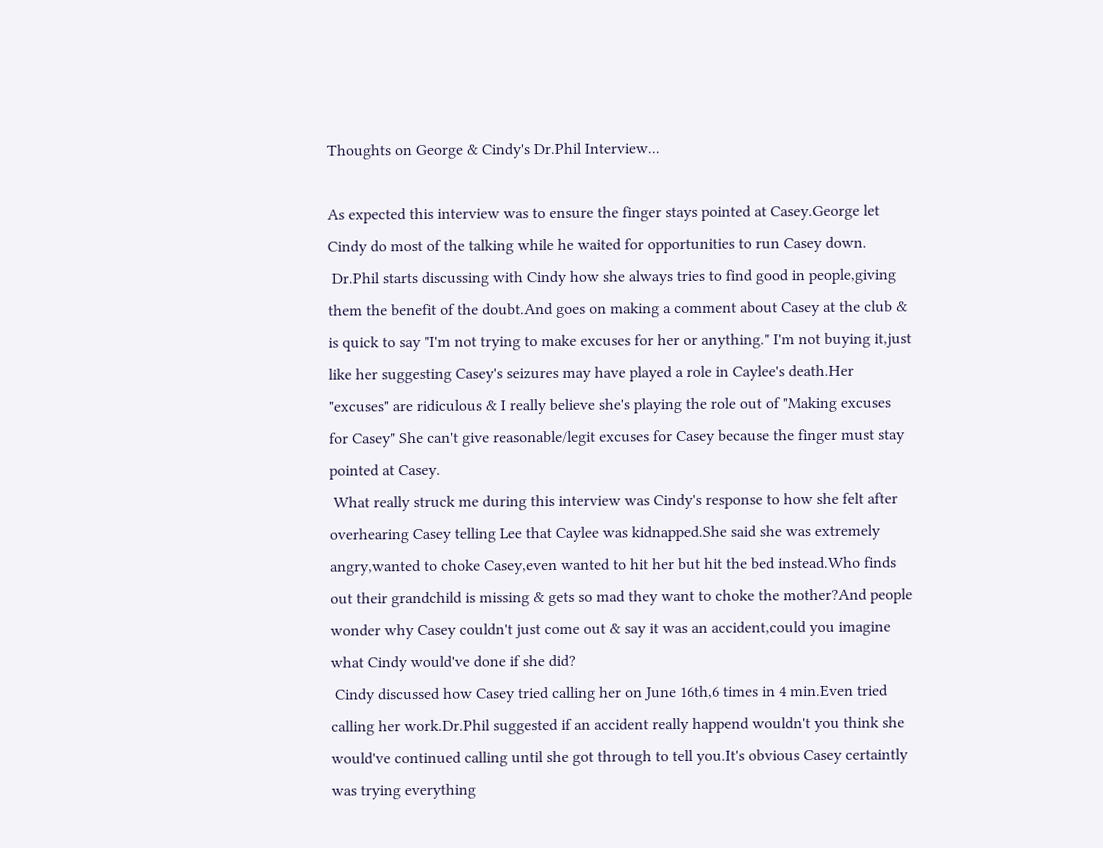Thoughts on George & Cindy's Dr.Phil Interview...

As expected this interview was to ensure the finger stays pointed at Casey.George let Cindy do most of the talking while he waited for opportunities to run Casey down.
 Dr.Phil starts discussing with Cindy how she always tries to find good in people,giving them the benefit of the doubt.And goes on making a comment about Casey at the club & is quick to say "I'm not trying to make excuses for her or anything." I'm not buying it,just like her suggesting Casey's seizures may have played a role in Caylee's death.Her "excuses" are ridiculous & I really believe she's playing the role out of "Making excuses for Casey" She can't give reasonable/legit excuses for Casey because the finger must stay pointed at Casey.
 What really struck me during this interview was Cindy's response to how she felt after overhearing Casey telling Lee that Caylee was kidnapped.She said she was extremely angry,wanted to choke Casey,even wanted to hit her but hit the bed instead.Who finds out their grandchild is missing & gets so mad they want to choke the mother?And people wonder why Casey couldn't just come out & say it was an accident,could you imagine what Cindy would've done if she did?
 Cindy discussed how Casey tried calling her on June 16th,6 times in 4 min.Even tried calling her work.Dr.Phil suggested if an accident really happend wouldn't you think she would've continued calling until she got through to tell you.It's obvious Casey certaintly was trying everything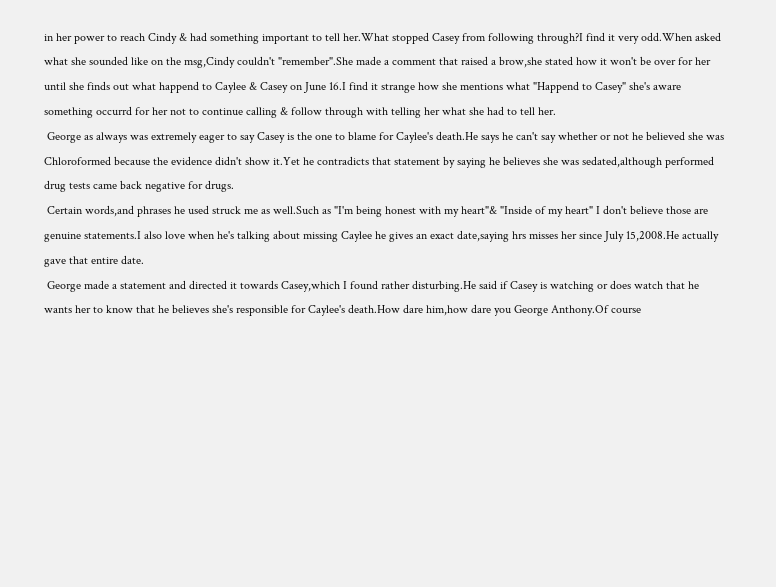in her power to reach Cindy & had something important to tell her.What stopped Casey from following through?I find it very odd.When asked what she sounded like on the msg,Cindy couldn't "remember".She made a comment that raised a brow,she stated how it won't be over for her until she finds out what happend to Caylee & Casey on June 16.I find it strange how she mentions what "Happend to Casey" she's aware something occurrd for her not to continue calling & follow through with telling her what she had to tell her.
 George as always was extremely eager to say Casey is the one to blame for Caylee's death.He says he can't say whether or not he believed she was Chloroformed because the evidence didn't show it.Yet he contradicts that statement by saying he believes she was sedated,although performed drug tests came back negative for drugs.
 Certain words,and phrases he used struck me as well.Such as "I'm being honest with my heart"& "Inside of my heart" I don't believe those are genuine statements.I also love when he's talking about missing Caylee he gives an exact date,saying hrs misses her since July 15,2008.He actually gave that entire date.
 George made a statement and directed it towards Casey,which I found rather disturbing.He said if Casey is watching or does watch that he wants her to know that he believes she's responsible for Caylee's death.How dare him,how dare you George Anthony.Of course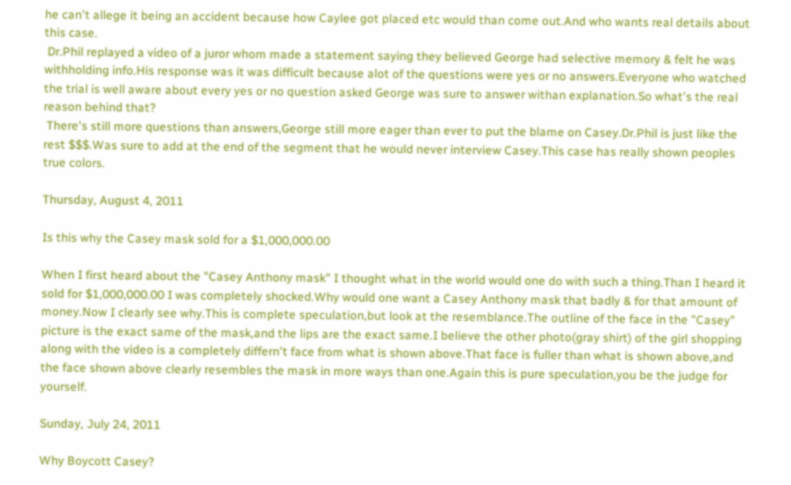he can't allege it being an accident because how Caylee got placed etc would than come out.And who wants real details about this case.
 Dr.Phil replayed a video of a juror whom made a statement saying they believed George had selective memory & felt he was withholding info.His response was it was difficult because alot of the questions were yes or no answers.Everyone who watched the trial is well aware about every yes or no question asked George was sure to answer withan explanation.So what's the real reason behind that?
 There's still more questions than answers,George still more eager than ever to put the blame on Casey.Dr.Phil is just like the rest $$$.Was sure to add at the end of the segment that he would never interview Casey.This case has really shown peoples true colors.

Thursday, August 4, 2011

Is this why the Casey mask sold for a $1,000,000.00

When I first heard about the "Casey Anthony mask" I thought what in the world would one do with such a thing.Than I heard it sold for $1,000,000.00 I was completely shocked.Why would one want a Casey Anthony mask that badly & for that amount of money.Now I clearly see why.This is complete speculation,but look at the resemblance.The outline of the face in the "Casey" picture is the exact same of the mask,and the lips are the exact same.I believe the other photo(gray shirt) of the girl shopping along with the video is a completely differn't face from what is shown above.That face is fuller than what is shown above,and the face shown above clearly resembles the mask in more ways than one.Again this is pure speculation,you be the judge for yourself.

Sunday, July 24, 2011

Why Boycott Casey?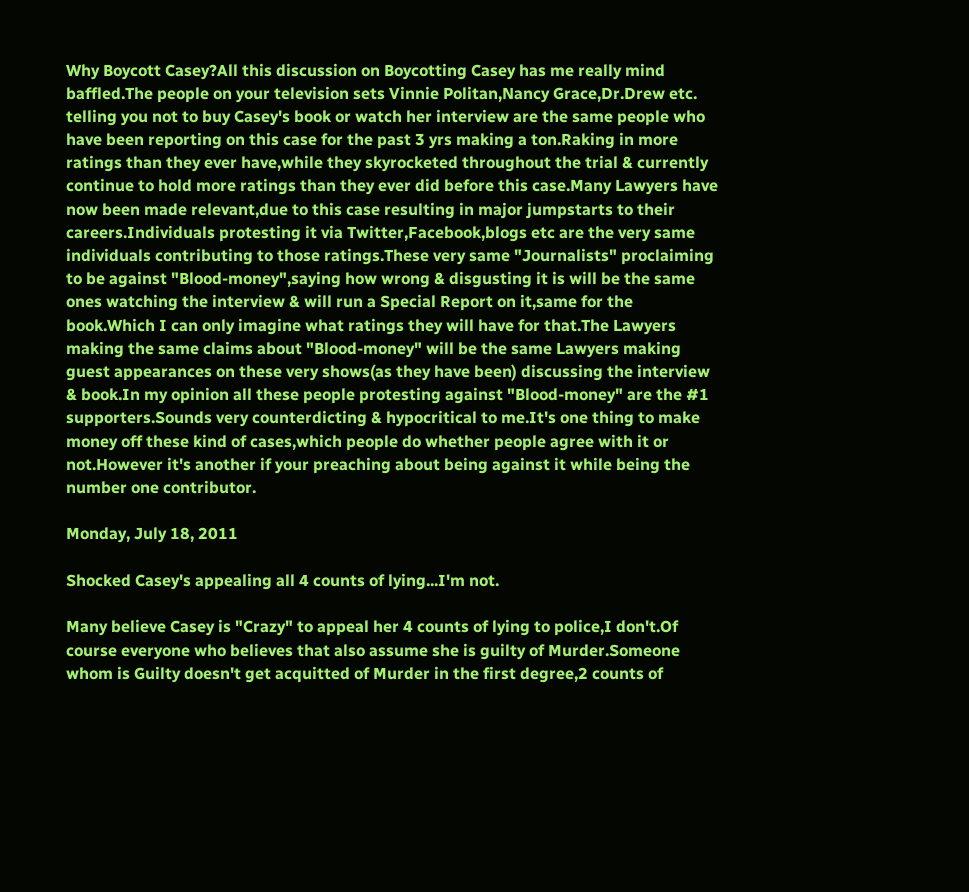Why Boycott Casey?All this discussion on Boycotting Casey has me really mind baffled.The people on your television sets Vinnie Politan,Nancy Grace,Dr.Drew etc. telling you not to buy Casey's book or watch her interview are the same people who have been reporting on this case for the past 3 yrs making a ton.Raking in more ratings than they ever have,while they skyrocketed throughout the trial & currently continue to hold more ratings than they ever did before this case.Many Lawyers have now been made relevant,due to this case resulting in major jumpstarts to their careers.Individuals protesting it via Twitter,Facebook,blogs etc are the very same individuals contributing to those ratings.These very same "Journalists" proclaiming to be against "Blood-money",saying how wrong & disgusting it is will be the same ones watching the interview & will run a Special Report on it,same for the book.Which I can only imagine what ratings they will have for that.The Lawyers making the same claims about "Blood-money" will be the same Lawyers making guest appearances on these very shows(as they have been) discussing the interview & book.In my opinion all these people protesting against "Blood-money" are the #1 supporters.Sounds very counterdicting & hypocritical to me.It's one thing to make money off these kind of cases,which people do whether people agree with it or not.However it's another if your preaching about being against it while being the number one contributor.

Monday, July 18, 2011

Shocked Casey's appealing all 4 counts of lying...I'm not.

Many believe Casey is "Crazy" to appeal her 4 counts of lying to police,I don't.Of course everyone who believes that also assume she is guilty of Murder.Someone whom is Guilty doesn't get acquitted of Murder in the first degree,2 counts of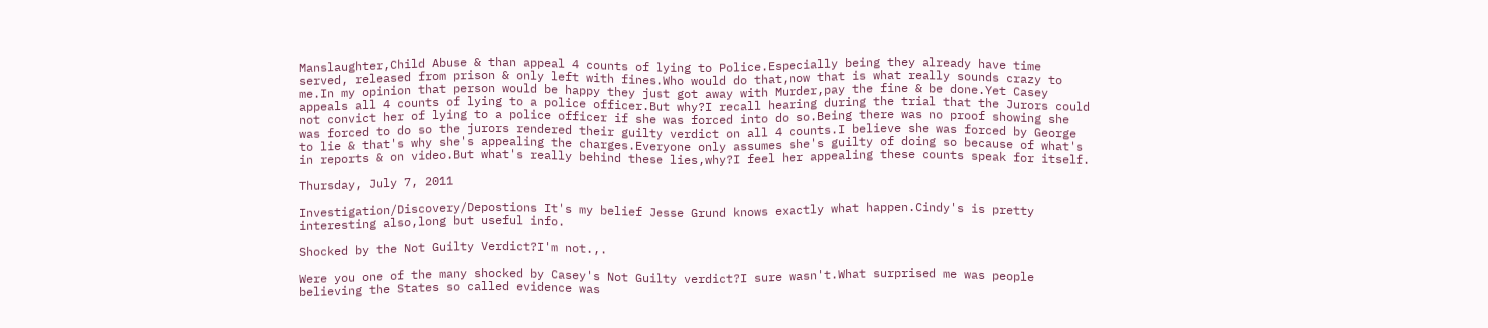Manslaughter,Child Abuse & than appeal 4 counts of lying to Police.Especially being they already have time served, released from prison & only left with fines.Who would do that,now that is what really sounds crazy to me.In my opinion that person would be happy they just got away with Murder,pay the fine & be done.Yet Casey appeals all 4 counts of lying to a police officer.But why?I recall hearing during the trial that the Jurors could not convict her of lying to a police officer if she was forced into do so.Being there was no proof showing she was forced to do so the jurors rendered their guilty verdict on all 4 counts.I believe she was forced by George to lie & that's why she's appealing the charges.Everyone only assumes she's guilty of doing so because of what's in reports & on video.But what's really behind these lies,why?I feel her appealing these counts speak for itself.

Thursday, July 7, 2011

Investigation/Discovery/Depostions It's my belief Jesse Grund knows exactly what happen.Cindy's is pretty interesting also,long but useful info.

Shocked by the Not Guilty Verdict?I'm not.,.

Were you one of the many shocked by Casey's Not Guilty verdict?I sure wasn't.What surprised me was people believing the States so called evidence was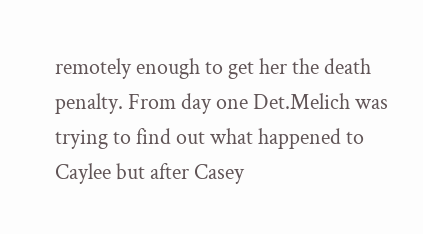remotely enough to get her the death penalty. From day one Det.Melich was trying to find out what happened to Caylee but after Casey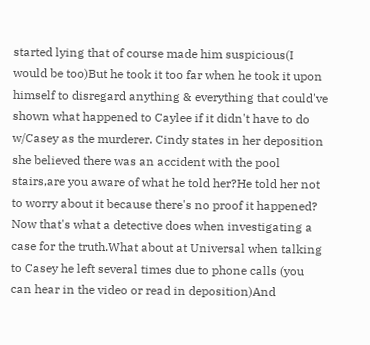started lying that of course made him suspicious(I would be too)But he took it too far when he took it upon himself to disregard anything & everything that could've shown what happened to Caylee if it didn't have to do w/Casey as the murderer. Cindy states in her deposition she believed there was an accident with the pool stairs,are you aware of what he told her?He told her not to worry about it because there's no proof it happened? Now that's what a detective does when investigating a case for the truth.What about at Universal when talking to Casey he left several times due to phone calls (you can hear in the video or read in deposition)And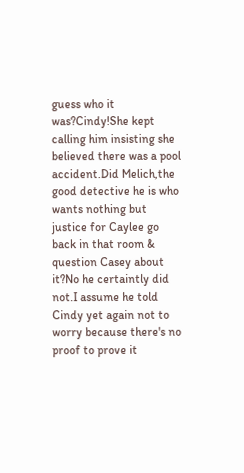guess who it was?Cindy!She kept calling him insisting she believed there was a pool accident.Did Melich,the good detective he is who wants nothing but justice for Caylee go back in that room & question Casey about it?No he certaintly did not.I assume he told Cindy yet again not to worry because there's no proof to prove it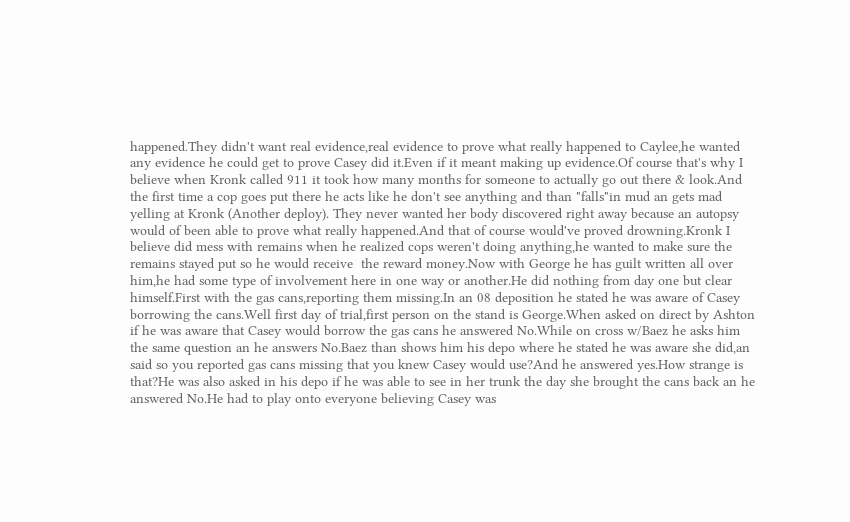happened.They didn't want real evidence,real evidence to prove what really happened to Caylee,he wanted any evidence he could get to prove Casey did it.Even if it meant making up evidence.Of course that's why I believe when Kronk called 911 it took how many months for someone to actually go out there & look.And the first time a cop goes put there he acts like he don't see anything and than "falls"in mud an gets mad yelling at Kronk (Another deploy). They never wanted her body discovered right away because an autopsy would of been able to prove what really happened.And that of course would've proved drowning.Kronk I believe did mess with remains when he realized cops weren't doing anything,he wanted to make sure the remains stayed put so he would receive  the reward money.Now with George he has guilt written all over him,he had some type of involvement here in one way or another.He did nothing from day one but clear himself.First with the gas cans,reporting them missing.In an 08 deposition he stated he was aware of Casey borrowing the cans.Well first day of trial,first person on the stand is George.When asked on direct by Ashton if he was aware that Casey would borrow the gas cans he answered No.While on cross w/Baez he asks him the same question an he answers No.Baez than shows him his depo where he stated he was aware she did,an said so you reported gas cans missing that you knew Casey would use?And he answered yes.How strange is that?He was also asked in his depo if he was able to see in her trunk the day she brought the cans back an he answered No.He had to play onto everyone believing Casey was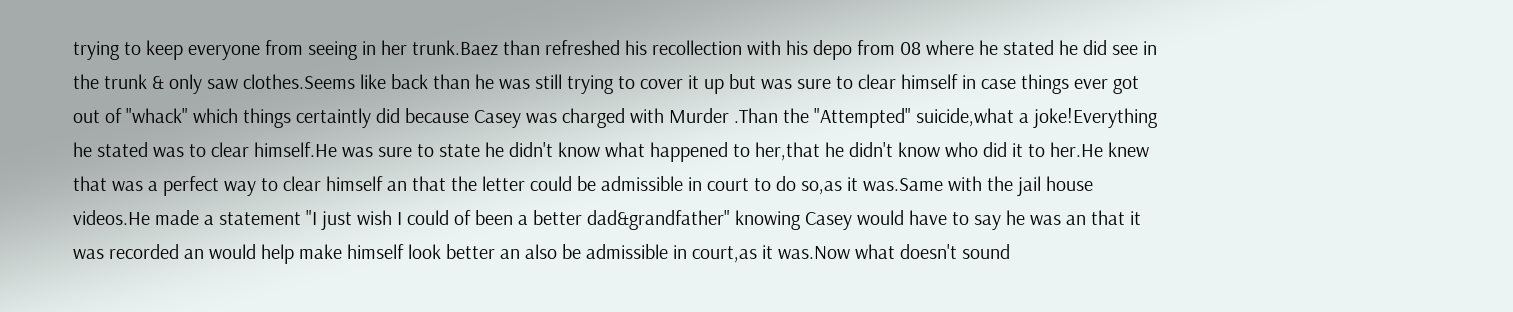trying to keep everyone from seeing in her trunk.Baez than refreshed his recollection with his depo from 08 where he stated he did see in the trunk & only saw clothes.Seems like back than he was still trying to cover it up but was sure to clear himself in case things ever got out of "whack" which things certaintly did because Casey was charged with Murder .Than the "Attempted" suicide,what a joke!Everything he stated was to clear himself.He was sure to state he didn't know what happened to her,that he didn't know who did it to her.He knew that was a perfect way to clear himself an that the letter could be admissible in court to do so,as it was.Same with the jail house videos.He made a statement "I just wish I could of been a better dad&grandfather" knowing Casey would have to say he was an that it was recorded an would help make himself look better an also be admissible in court,as it was.Now what doesn't sound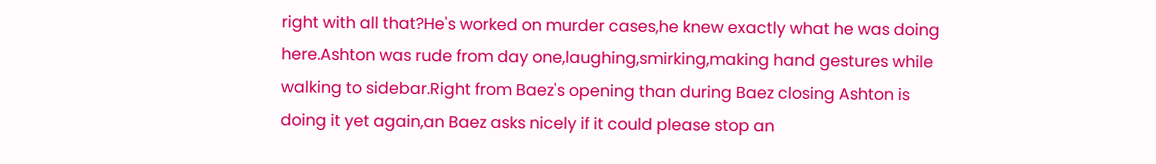right with all that?He's worked on murder cases,he knew exactly what he was doing here.Ashton was rude from day one,laughing,smirking,making hand gestures while walking to sidebar.Right from Baez's opening than during Baez closing Ashton is doing it yet again,an Baez asks nicely if it could please stop an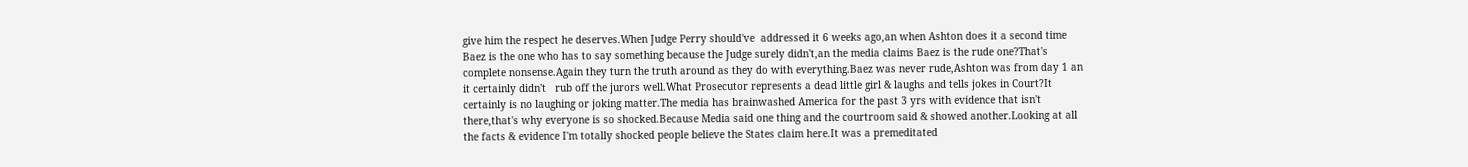give him the respect he deserves.When Judge Perry should've  addressed it 6 weeks ago,an when Ashton does it a second time Baez is the one who has to say something because the Judge surely didn't,an the media claims Baez is the rude one?That's complete nonsense.Again they turn the truth around as they do with everything.Baez was never rude,Ashton was from day 1 an it certainly didn't   rub off the jurors well.What Prosecutor represents a dead little girl & laughs and tells jokes in Court?It certainly is no laughing or joking matter.The media has brainwashed America for the past 3 yrs with evidence that isn't there,that's why everyone is so shocked.Because Media said one thing and the courtroom said & showed another.Looking at all the facts & evidence I'm totally shocked people believe the States claim here.It was a premeditated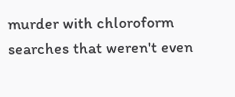murder with chloroform searches that weren't even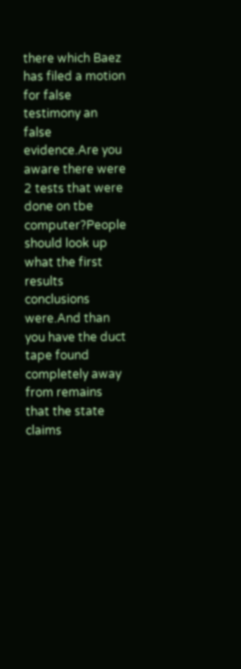there which Baez has filed a motion for false testimony an false evidence.Are you aware there were 2 tests that were done on tbe computer?People should look up what the first results conclusions were.And than you have the duct tape found completely away from remains that the state claims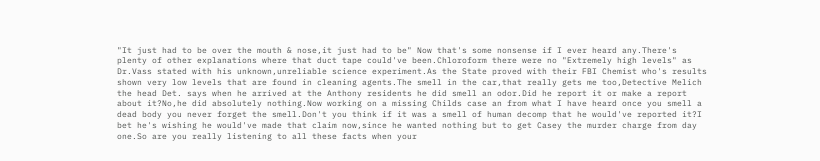"It just had to be over the mouth & nose,it just had to be" Now that's some nonsense if I ever heard any.There's plenty of other explanations where that duct tape could've been.Chloroform there were no "Extremely high levels" as Dr.Vass stated with his unknown,unreliable science experiment.As the State proved with their FBI Chemist who's results shown very low levels that are found in cleaning agents.The smell in the car,that really gets me too,Detective Melich the head Det. says when he arrived at the Anthony residents he did smell an odor.Did he report it or make a report about it?No,he did absolutely nothing.Now working on a missing Childs case an from what I have heard once you smell a dead body you never forget the smell.Don't you think if it was a smell of human decomp that he would've reported it?I bet he's wishing he would've made that claim now,since he wanted nothing but to get Casey the murder charge from day one.So are you really listening to all these facts when your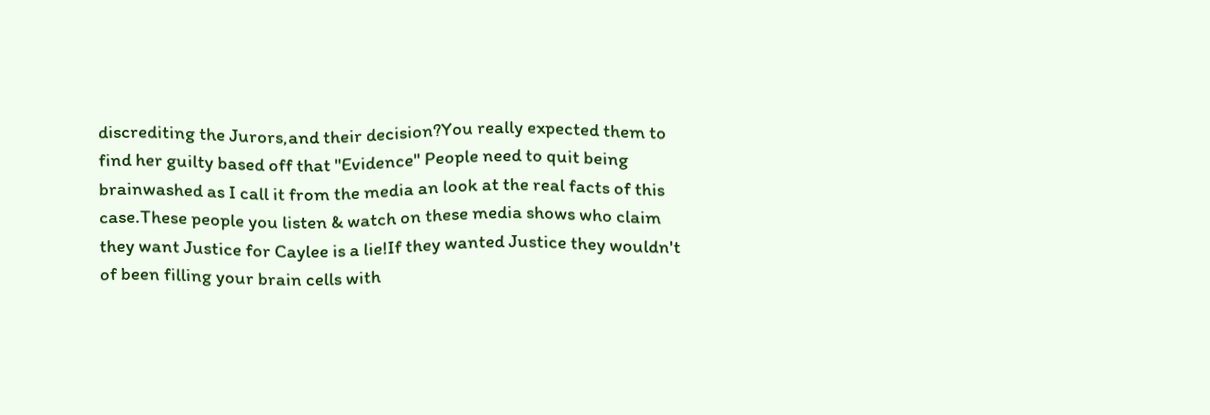discrediting the Jurors,and their decision?You really expected them to find her guilty based off that "Evidence" People need to quit being brainwashed as I call it from the media an look at the real facts of this case.These people you listen & watch on these media shows who claim they want Justice for Caylee is a lie!If they wanted Justice they wouldn't of been filling your brain cells with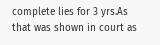complete lies for 3 yrs.As that was shown in court as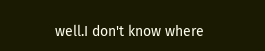well.I don't know where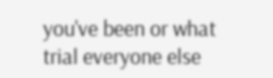you've been or what trial everyone else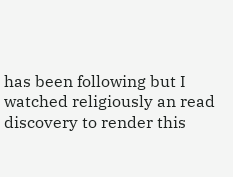has been following but I watched religiously an read discovery to render this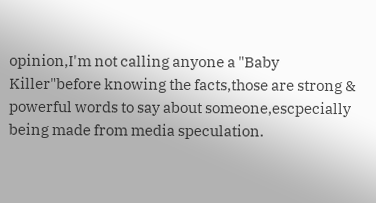opinion,I'm not calling anyone a "Baby Killer"before knowing the facts,those are strong & powerful words to say about someone,escpecially being made from media speculation.